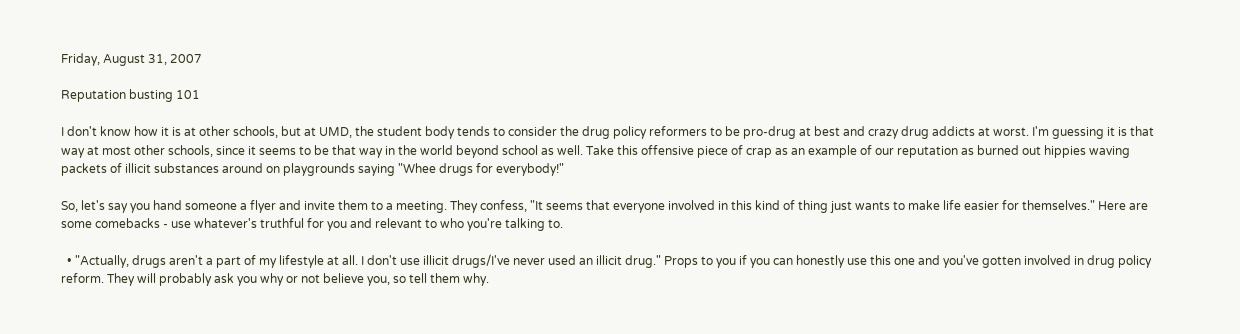Friday, August 31, 2007

Reputation busting 101

I don't know how it is at other schools, but at UMD, the student body tends to consider the drug policy reformers to be pro-drug at best and crazy drug addicts at worst. I'm guessing it is that way at most other schools, since it seems to be that way in the world beyond school as well. Take this offensive piece of crap as an example of our reputation as burned out hippies waving packets of illicit substances around on playgrounds saying "Whee drugs for everybody!"

So, let's say you hand someone a flyer and invite them to a meeting. They confess, "It seems that everyone involved in this kind of thing just wants to make life easier for themselves." Here are some comebacks - use whatever's truthful for you and relevant to who you're talking to.

  • "Actually, drugs aren't a part of my lifestyle at all. I don't use illicit drugs/I've never used an illicit drug." Props to you if you can honestly use this one and you've gotten involved in drug policy reform. They will probably ask you why or not believe you, so tell them why.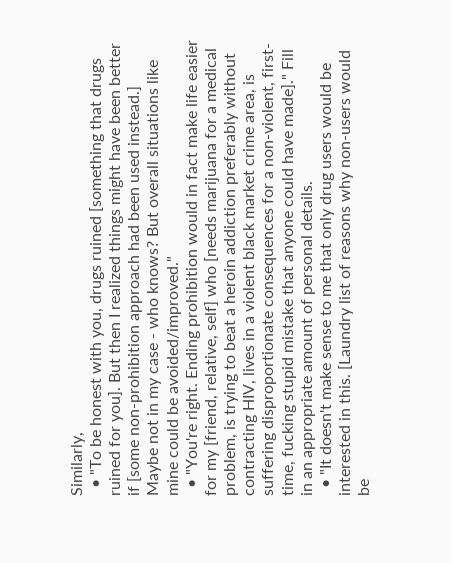Similarly,
  • "To be honest with you, drugs ruined [something that drugs ruined for you]. But then I realized things might have been better if [some non-prohibition approach had been used instead.] Maybe not in my case - who knows? But overall situations like mine could be avoided/improved."
  • "You're right. Ending prohibition would in fact make life easier for my [friend, relative, self] who [needs marijuana for a medical problem, is trying to beat a heroin addiction preferably without contracting HIV, lives in a violent black market crime area, is suffering disproportionate consequences for a non-violent, first-time, fucking stupid mistake that anyone could have made]." Fill in an appropriate amount of personal details.
  • "It doesn't make sense to me that only drug users would be interested in this. [Laundry list of reasons why non-users would be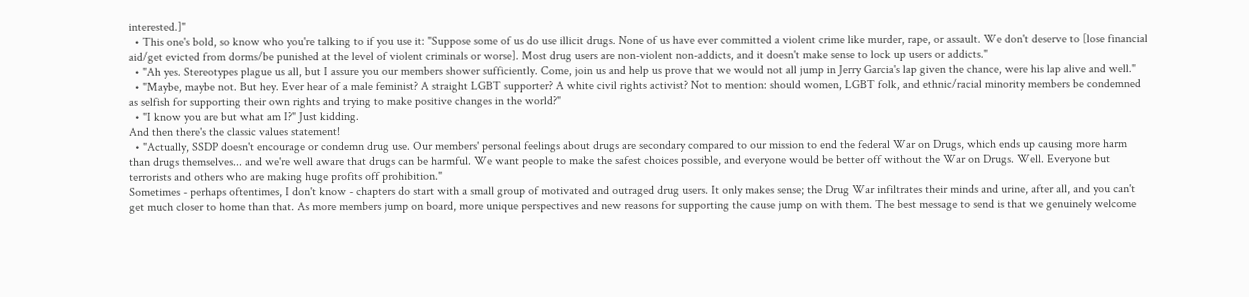interested.]"
  • This one's bold, so know who you're talking to if you use it: "Suppose some of us do use illicit drugs. None of us have ever committed a violent crime like murder, rape, or assault. We don't deserve to [lose financial aid/get evicted from dorms/be punished at the level of violent criminals or worse]. Most drug users are non-violent non-addicts, and it doesn't make sense to lock up users or addicts."
  • "Ah yes. Stereotypes plague us all, but I assure you our members shower sufficiently. Come, join us and help us prove that we would not all jump in Jerry Garcia's lap given the chance, were his lap alive and well."
  • "Maybe, maybe not. But hey. Ever hear of a male feminist? A straight LGBT supporter? A white civil rights activist? Not to mention: should women, LGBT folk, and ethnic/racial minority members be condemned as selfish for supporting their own rights and trying to make positive changes in the world?"
  • "I know you are but what am I?" Just kidding.
And then there's the classic values statement!
  • "Actually, SSDP doesn't encourage or condemn drug use. Our members' personal feelings about drugs are secondary compared to our mission to end the federal War on Drugs, which ends up causing more harm than drugs themselves... and we're well aware that drugs can be harmful. We want people to make the safest choices possible, and everyone would be better off without the War on Drugs. Well. Everyone but terrorists and others who are making huge profits off prohibition."
Sometimes - perhaps oftentimes, I don't know - chapters do start with a small group of motivated and outraged drug users. It only makes sense; the Drug War infiltrates their minds and urine, after all, and you can't get much closer to home than that. As more members jump on board, more unique perspectives and new reasons for supporting the cause jump on with them. The best message to send is that we genuinely welcome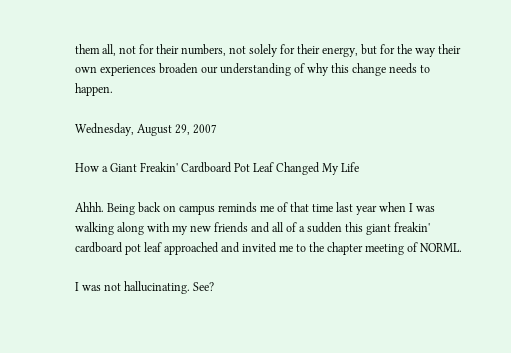them all, not for their numbers, not solely for their energy, but for the way their own experiences broaden our understanding of why this change needs to happen.

Wednesday, August 29, 2007

How a Giant Freakin' Cardboard Pot Leaf Changed My Life

Ahhh. Being back on campus reminds me of that time last year when I was walking along with my new friends and all of a sudden this giant freakin' cardboard pot leaf approached and invited me to the chapter meeting of NORML.

I was not hallucinating. See?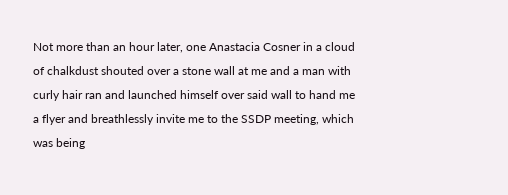Not more than an hour later, one Anastacia Cosner in a cloud of chalkdust shouted over a stone wall at me and a man with curly hair ran and launched himself over said wall to hand me a flyer and breathlessly invite me to the SSDP meeting, which was being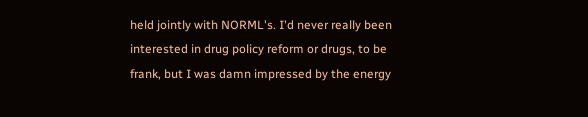held jointly with NORML's. I'd never really been interested in drug policy reform or drugs, to be frank, but I was damn impressed by the energy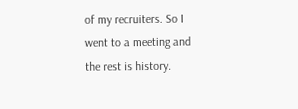of my recruiters. So I went to a meeting and the rest is history.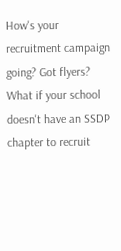How's your recruitment campaign going? Got flyers? What if your school doesn't have an SSDP chapter to recruit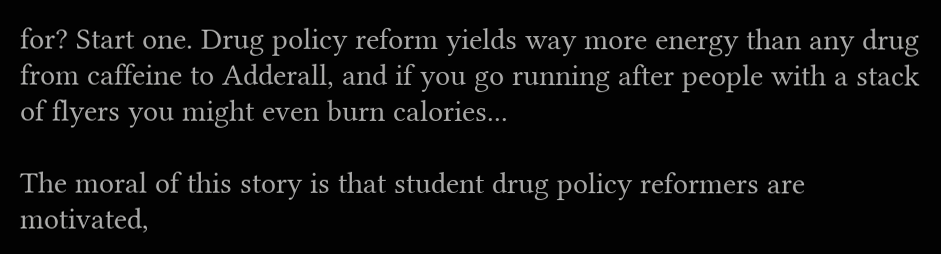for? Start one. Drug policy reform yields way more energy than any drug from caffeine to Adderall, and if you go running after people with a stack of flyers you might even burn calories...

The moral of this story is that student drug policy reformers are motivated,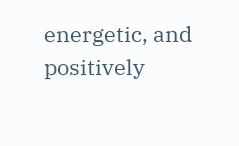energetic, and positively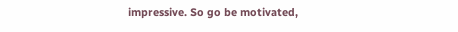impressive. So go be motivated,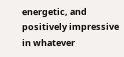energetic, and positively impressive in whatever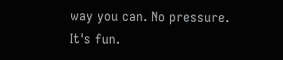way you can. No pressure. It's fun.